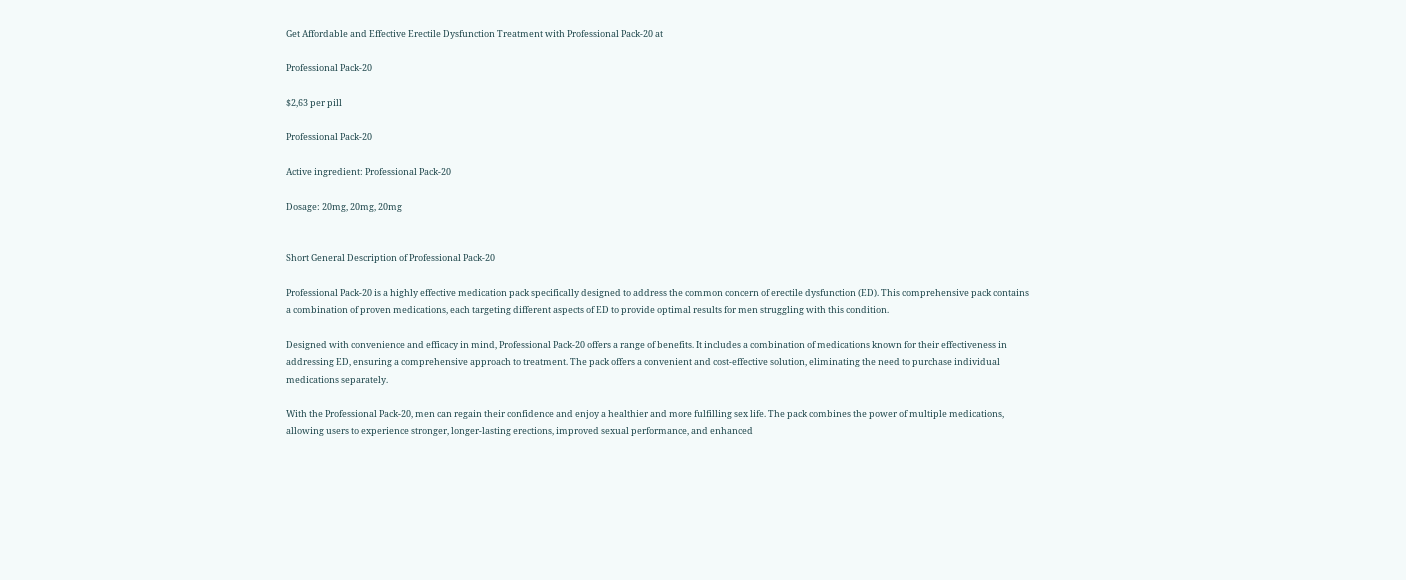Get Affordable and Effective Erectile Dysfunction Treatment with Professional Pack-20 at

Professional Pack-20

$2,63 per pill

Professional Pack-20

Active ingredient: Professional Pack-20

Dosage: 20mg, 20mg, 20mg


Short General Description of Professional Pack-20

Professional Pack-20 is a highly effective medication pack specifically designed to address the common concern of erectile dysfunction (ED). This comprehensive pack contains a combination of proven medications, each targeting different aspects of ED to provide optimal results for men struggling with this condition.

Designed with convenience and efficacy in mind, Professional Pack-20 offers a range of benefits. It includes a combination of medications known for their effectiveness in addressing ED, ensuring a comprehensive approach to treatment. The pack offers a convenient and cost-effective solution, eliminating the need to purchase individual medications separately.

With the Professional Pack-20, men can regain their confidence and enjoy a healthier and more fulfilling sex life. The pack combines the power of multiple medications, allowing users to experience stronger, longer-lasting erections, improved sexual performance, and enhanced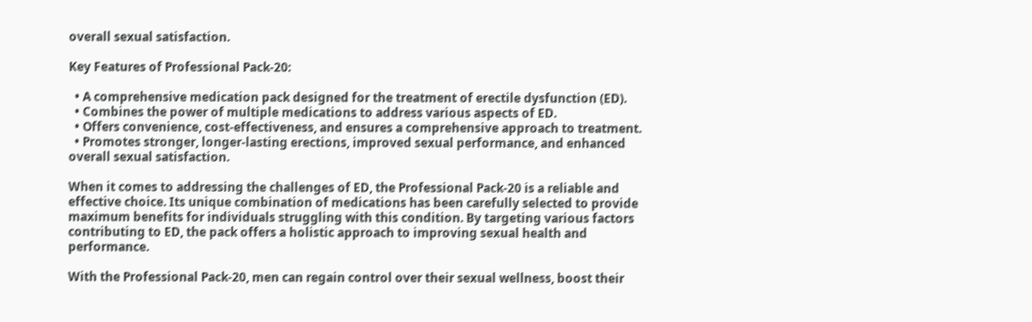overall sexual satisfaction.

Key Features of Professional Pack-20:

  • A comprehensive medication pack designed for the treatment of erectile dysfunction (ED).
  • Combines the power of multiple medications to address various aspects of ED.
  • Offers convenience, cost-effectiveness, and ensures a comprehensive approach to treatment.
  • Promotes stronger, longer-lasting erections, improved sexual performance, and enhanced overall sexual satisfaction.

When it comes to addressing the challenges of ED, the Professional Pack-20 is a reliable and effective choice. Its unique combination of medications has been carefully selected to provide maximum benefits for individuals struggling with this condition. By targeting various factors contributing to ED, the pack offers a holistic approach to improving sexual health and performance.

With the Professional Pack-20, men can regain control over their sexual wellness, boost their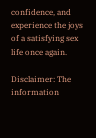confidence, and experience the joys of a satisfying sex life once again.

Disclaimer: The information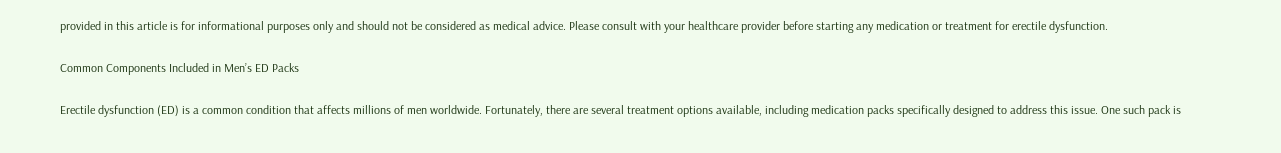provided in this article is for informational purposes only and should not be considered as medical advice. Please consult with your healthcare provider before starting any medication or treatment for erectile dysfunction.

Common Components Included in Men’s ED Packs

Erectile dysfunction (ED) is a common condition that affects millions of men worldwide. Fortunately, there are several treatment options available, including medication packs specifically designed to address this issue. One such pack is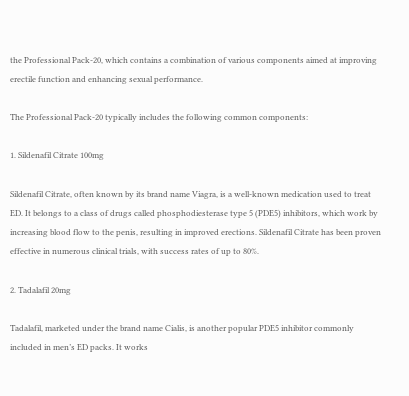the Professional Pack-20, which contains a combination of various components aimed at improving erectile function and enhancing sexual performance.

The Professional Pack-20 typically includes the following common components:

1. Sildenafil Citrate 100mg

Sildenafil Citrate, often known by its brand name Viagra, is a well-known medication used to treat ED. It belongs to a class of drugs called phosphodiesterase type 5 (PDE5) inhibitors, which work by increasing blood flow to the penis, resulting in improved erections. Sildenafil Citrate has been proven effective in numerous clinical trials, with success rates of up to 80%.

2. Tadalafil 20mg

Tadalafil, marketed under the brand name Cialis, is another popular PDE5 inhibitor commonly included in men’s ED packs. It works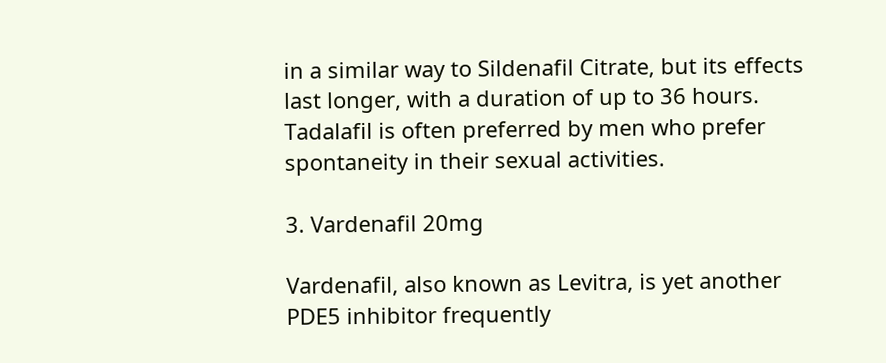in a similar way to Sildenafil Citrate, but its effects last longer, with a duration of up to 36 hours. Tadalafil is often preferred by men who prefer spontaneity in their sexual activities.

3. Vardenafil 20mg

Vardenafil, also known as Levitra, is yet another PDE5 inhibitor frequently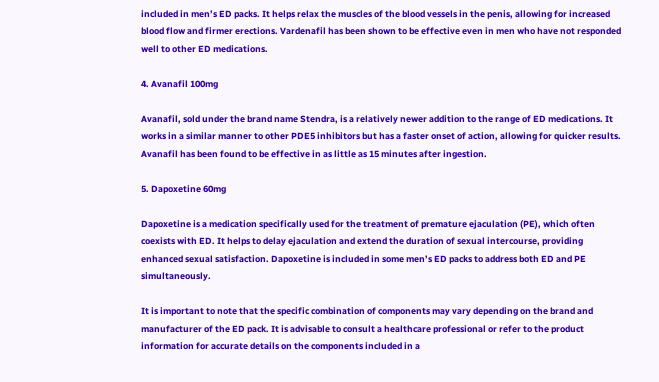included in men’s ED packs. It helps relax the muscles of the blood vessels in the penis, allowing for increased blood flow and firmer erections. Vardenafil has been shown to be effective even in men who have not responded well to other ED medications.

4. Avanafil 100mg

Avanafil, sold under the brand name Stendra, is a relatively newer addition to the range of ED medications. It works in a similar manner to other PDE5 inhibitors but has a faster onset of action, allowing for quicker results. Avanafil has been found to be effective in as little as 15 minutes after ingestion.

5. Dapoxetine 60mg

Dapoxetine is a medication specifically used for the treatment of premature ejaculation (PE), which often coexists with ED. It helps to delay ejaculation and extend the duration of sexual intercourse, providing enhanced sexual satisfaction. Dapoxetine is included in some men’s ED packs to address both ED and PE simultaneously.

It is important to note that the specific combination of components may vary depending on the brand and manufacturer of the ED pack. It is advisable to consult a healthcare professional or refer to the product information for accurate details on the components included in a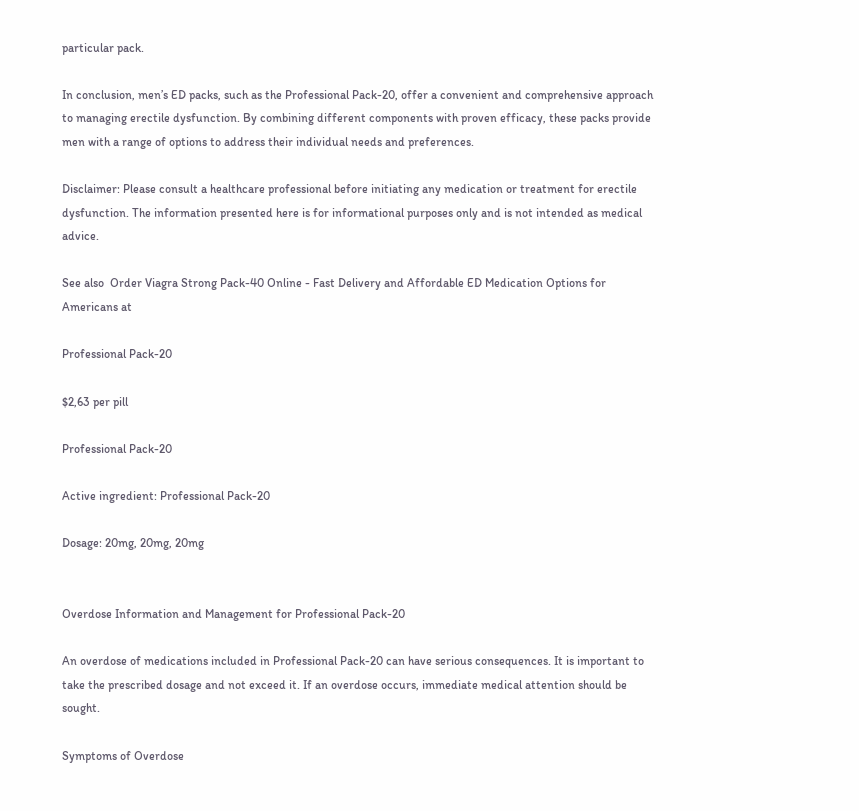particular pack.

In conclusion, men’s ED packs, such as the Professional Pack-20, offer a convenient and comprehensive approach to managing erectile dysfunction. By combining different components with proven efficacy, these packs provide men with a range of options to address their individual needs and preferences.

Disclaimer: Please consult a healthcare professional before initiating any medication or treatment for erectile dysfunction. The information presented here is for informational purposes only and is not intended as medical advice.

See also  Order Viagra Strong Pack-40 Online - Fast Delivery and Affordable ED Medication Options for Americans at

Professional Pack-20

$2,63 per pill

Professional Pack-20

Active ingredient: Professional Pack-20

Dosage: 20mg, 20mg, 20mg


Overdose Information and Management for Professional Pack-20

An overdose of medications included in Professional Pack-20 can have serious consequences. It is important to take the prescribed dosage and not exceed it. If an overdose occurs, immediate medical attention should be sought.

Symptoms of Overdose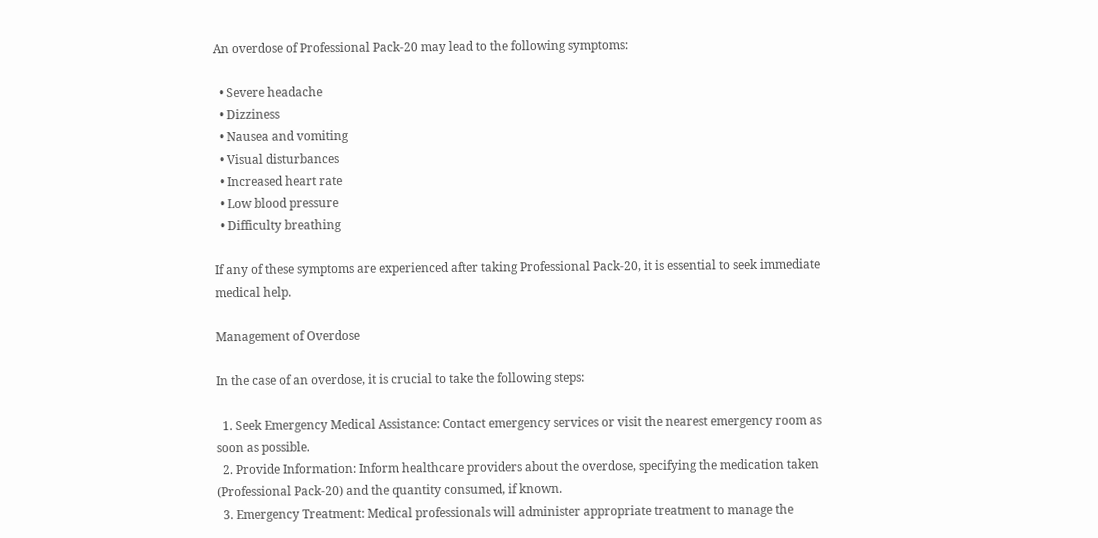An overdose of Professional Pack-20 may lead to the following symptoms:

  • Severe headache
  • Dizziness
  • Nausea and vomiting
  • Visual disturbances
  • Increased heart rate
  • Low blood pressure
  • Difficulty breathing

If any of these symptoms are experienced after taking Professional Pack-20, it is essential to seek immediate medical help.

Management of Overdose

In the case of an overdose, it is crucial to take the following steps:

  1. Seek Emergency Medical Assistance: Contact emergency services or visit the nearest emergency room as soon as possible.
  2. Provide Information: Inform healthcare providers about the overdose, specifying the medication taken (Professional Pack-20) and the quantity consumed, if known.
  3. Emergency Treatment: Medical professionals will administer appropriate treatment to manage the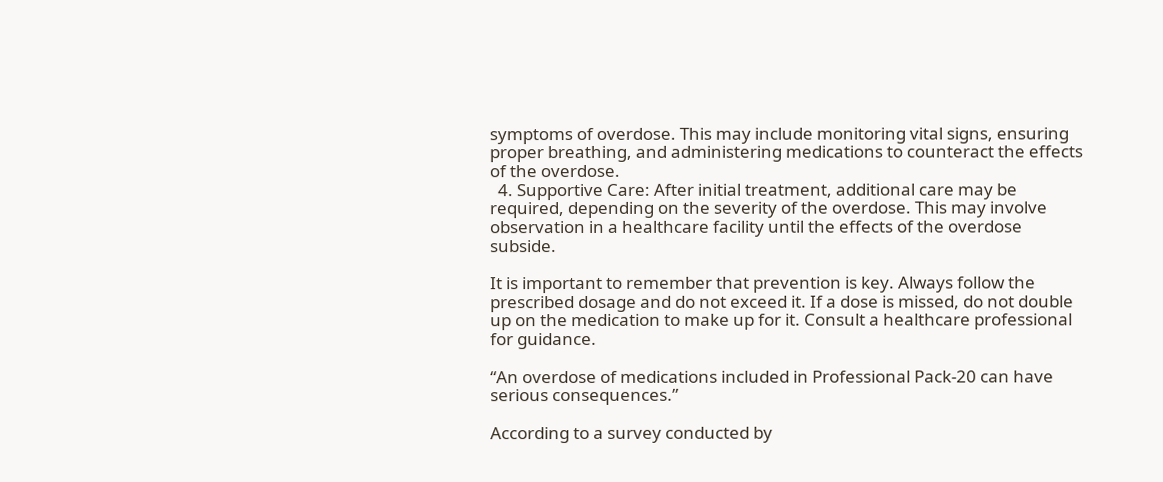symptoms of overdose. This may include monitoring vital signs, ensuring proper breathing, and administering medications to counteract the effects of the overdose.
  4. Supportive Care: After initial treatment, additional care may be required, depending on the severity of the overdose. This may involve observation in a healthcare facility until the effects of the overdose subside.

It is important to remember that prevention is key. Always follow the prescribed dosage and do not exceed it. If a dose is missed, do not double up on the medication to make up for it. Consult a healthcare professional for guidance.

“An overdose of medications included in Professional Pack-20 can have serious consequences.”

According to a survey conducted by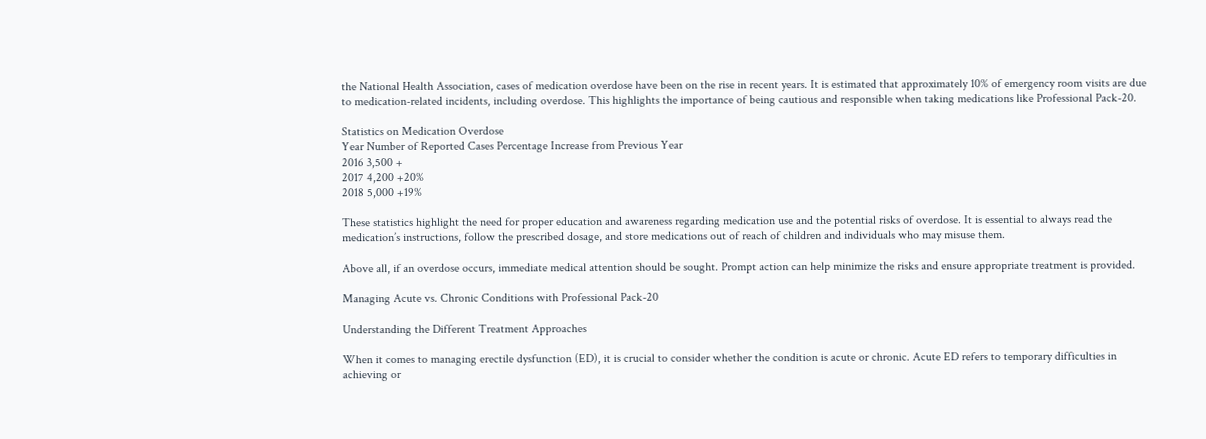the National Health Association, cases of medication overdose have been on the rise in recent years. It is estimated that approximately 10% of emergency room visits are due to medication-related incidents, including overdose. This highlights the importance of being cautious and responsible when taking medications like Professional Pack-20.

Statistics on Medication Overdose
Year Number of Reported Cases Percentage Increase from Previous Year
2016 3,500 +
2017 4,200 +20%
2018 5,000 +19%

These statistics highlight the need for proper education and awareness regarding medication use and the potential risks of overdose. It is essential to always read the medication’s instructions, follow the prescribed dosage, and store medications out of reach of children and individuals who may misuse them.

Above all, if an overdose occurs, immediate medical attention should be sought. Prompt action can help minimize the risks and ensure appropriate treatment is provided.

Managing Acute vs. Chronic Conditions with Professional Pack-20

Understanding the Different Treatment Approaches

When it comes to managing erectile dysfunction (ED), it is crucial to consider whether the condition is acute or chronic. Acute ED refers to temporary difficulties in achieving or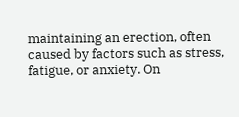maintaining an erection, often caused by factors such as stress, fatigue, or anxiety. On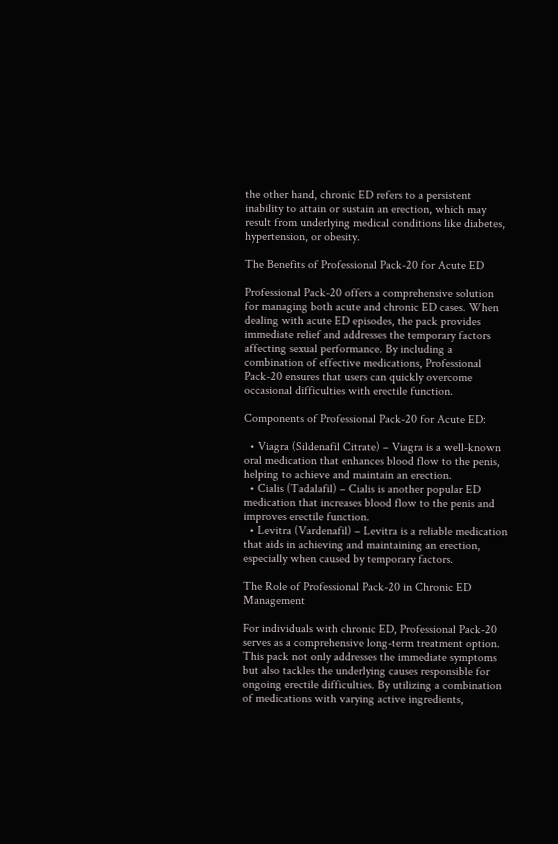the other hand, chronic ED refers to a persistent inability to attain or sustain an erection, which may result from underlying medical conditions like diabetes, hypertension, or obesity.

The Benefits of Professional Pack-20 for Acute ED

Professional Pack-20 offers a comprehensive solution for managing both acute and chronic ED cases. When dealing with acute ED episodes, the pack provides immediate relief and addresses the temporary factors affecting sexual performance. By including a combination of effective medications, Professional Pack-20 ensures that users can quickly overcome occasional difficulties with erectile function.

Components of Professional Pack-20 for Acute ED:

  • Viagra (Sildenafil Citrate) – Viagra is a well-known oral medication that enhances blood flow to the penis, helping to achieve and maintain an erection.
  • Cialis (Tadalafil) – Cialis is another popular ED medication that increases blood flow to the penis and improves erectile function.
  • Levitra (Vardenafil) – Levitra is a reliable medication that aids in achieving and maintaining an erection, especially when caused by temporary factors.

The Role of Professional Pack-20 in Chronic ED Management

For individuals with chronic ED, Professional Pack-20 serves as a comprehensive long-term treatment option. This pack not only addresses the immediate symptoms but also tackles the underlying causes responsible for ongoing erectile difficulties. By utilizing a combination of medications with varying active ingredients,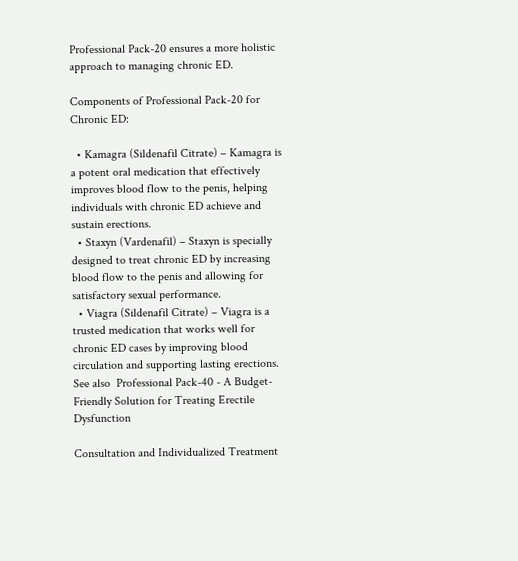Professional Pack-20 ensures a more holistic approach to managing chronic ED.

Components of Professional Pack-20 for Chronic ED:

  • Kamagra (Sildenafil Citrate) – Kamagra is a potent oral medication that effectively improves blood flow to the penis, helping individuals with chronic ED achieve and sustain erections.
  • Staxyn (Vardenafil) – Staxyn is specially designed to treat chronic ED by increasing blood flow to the penis and allowing for satisfactory sexual performance.
  • Viagra (Sildenafil Citrate) – Viagra is a trusted medication that works well for chronic ED cases by improving blood circulation and supporting lasting erections.
See also  Professional Pack-40 - A Budget-Friendly Solution for Treating Erectile Dysfunction

Consultation and Individualized Treatment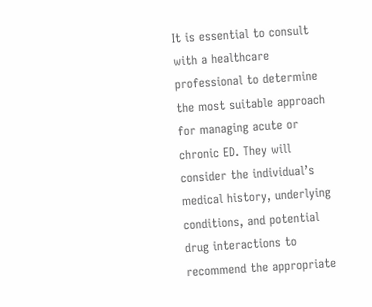It is essential to consult with a healthcare professional to determine the most suitable approach for managing acute or chronic ED. They will consider the individual’s medical history, underlying conditions, and potential drug interactions to recommend the appropriate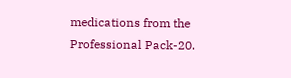medications from the Professional Pack-20.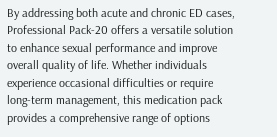By addressing both acute and chronic ED cases, Professional Pack-20 offers a versatile solution to enhance sexual performance and improve overall quality of life. Whether individuals experience occasional difficulties or require long-term management, this medication pack provides a comprehensive range of options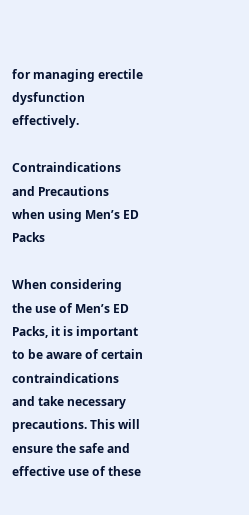for managing erectile dysfunction effectively.

Contraindications and Precautions when using Men’s ED Packs

When considering the use of Men’s ED Packs, it is important to be aware of certain contraindications and take necessary precautions. This will ensure the safe and effective use of these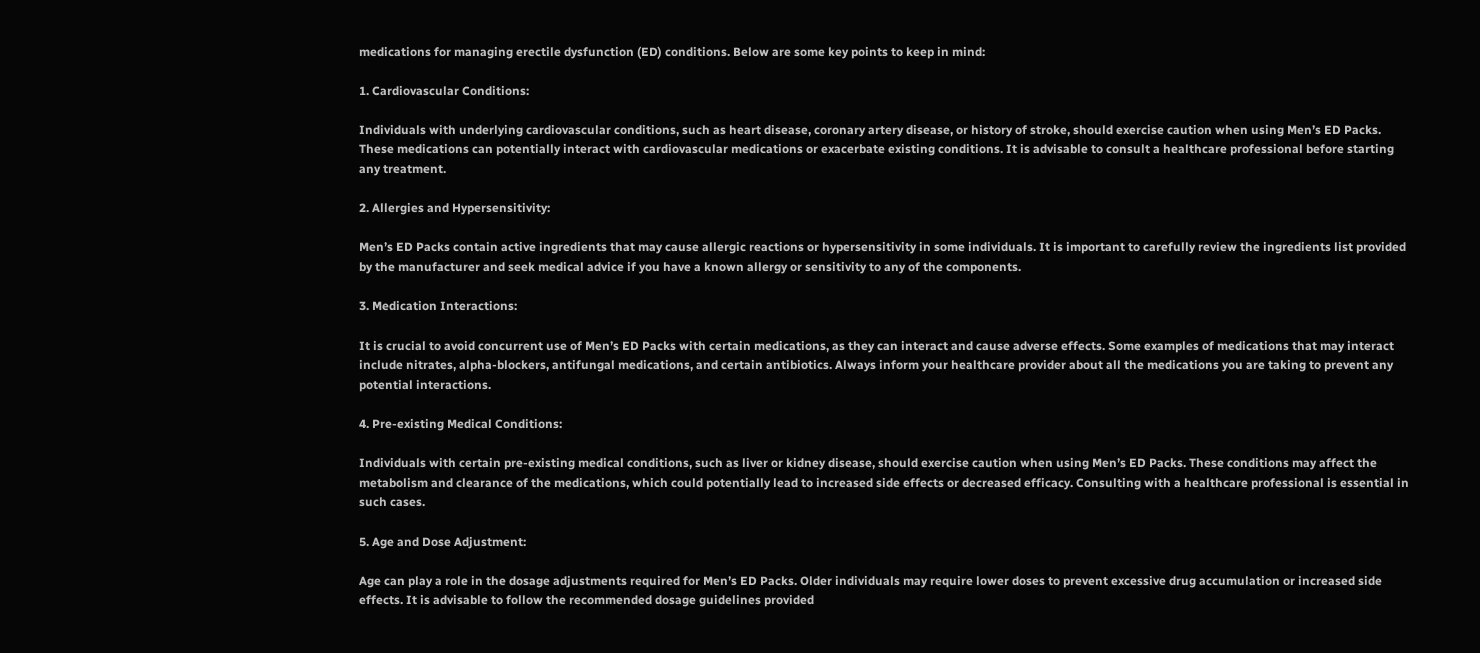medications for managing erectile dysfunction (ED) conditions. Below are some key points to keep in mind:

1. Cardiovascular Conditions:

Individuals with underlying cardiovascular conditions, such as heart disease, coronary artery disease, or history of stroke, should exercise caution when using Men’s ED Packs. These medications can potentially interact with cardiovascular medications or exacerbate existing conditions. It is advisable to consult a healthcare professional before starting any treatment.

2. Allergies and Hypersensitivity:

Men’s ED Packs contain active ingredients that may cause allergic reactions or hypersensitivity in some individuals. It is important to carefully review the ingredients list provided by the manufacturer and seek medical advice if you have a known allergy or sensitivity to any of the components.

3. Medication Interactions:

It is crucial to avoid concurrent use of Men’s ED Packs with certain medications, as they can interact and cause adverse effects. Some examples of medications that may interact include nitrates, alpha-blockers, antifungal medications, and certain antibiotics. Always inform your healthcare provider about all the medications you are taking to prevent any potential interactions.

4. Pre-existing Medical Conditions:

Individuals with certain pre-existing medical conditions, such as liver or kidney disease, should exercise caution when using Men’s ED Packs. These conditions may affect the metabolism and clearance of the medications, which could potentially lead to increased side effects or decreased efficacy. Consulting with a healthcare professional is essential in such cases.

5. Age and Dose Adjustment:

Age can play a role in the dosage adjustments required for Men’s ED Packs. Older individuals may require lower doses to prevent excessive drug accumulation or increased side effects. It is advisable to follow the recommended dosage guidelines provided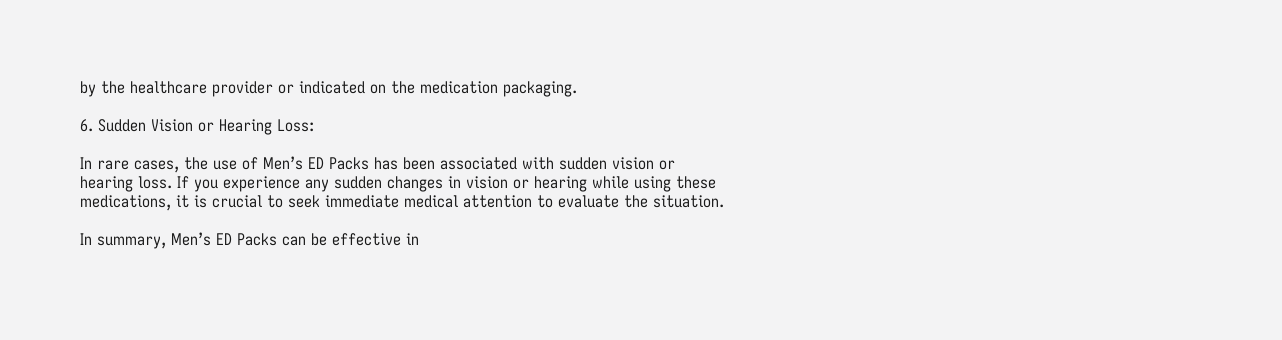by the healthcare provider or indicated on the medication packaging.

6. Sudden Vision or Hearing Loss:

In rare cases, the use of Men’s ED Packs has been associated with sudden vision or hearing loss. If you experience any sudden changes in vision or hearing while using these medications, it is crucial to seek immediate medical attention to evaluate the situation.

In summary, Men’s ED Packs can be effective in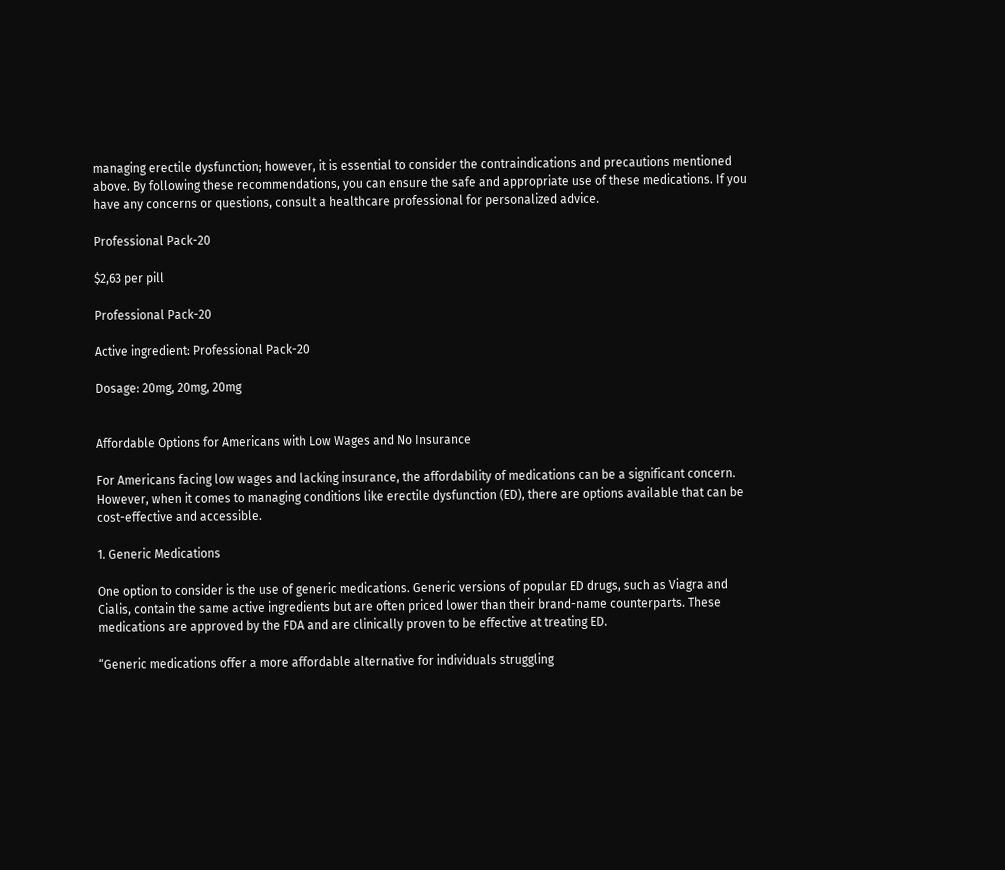managing erectile dysfunction; however, it is essential to consider the contraindications and precautions mentioned above. By following these recommendations, you can ensure the safe and appropriate use of these medications. If you have any concerns or questions, consult a healthcare professional for personalized advice.

Professional Pack-20

$2,63 per pill

Professional Pack-20

Active ingredient: Professional Pack-20

Dosage: 20mg, 20mg, 20mg


Affordable Options for Americans with Low Wages and No Insurance

For Americans facing low wages and lacking insurance, the affordability of medications can be a significant concern. However, when it comes to managing conditions like erectile dysfunction (ED), there are options available that can be cost-effective and accessible.

1. Generic Medications

One option to consider is the use of generic medications. Generic versions of popular ED drugs, such as Viagra and Cialis, contain the same active ingredients but are often priced lower than their brand-name counterparts. These medications are approved by the FDA and are clinically proven to be effective at treating ED.

“Generic medications offer a more affordable alternative for individuals struggling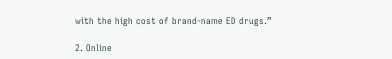with the high cost of brand-name ED drugs.”

2. Online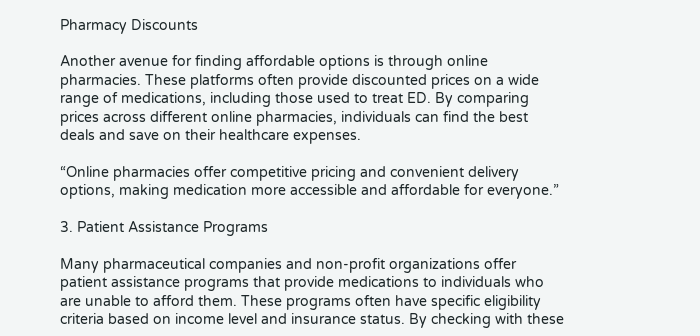Pharmacy Discounts

Another avenue for finding affordable options is through online pharmacies. These platforms often provide discounted prices on a wide range of medications, including those used to treat ED. By comparing prices across different online pharmacies, individuals can find the best deals and save on their healthcare expenses.

“Online pharmacies offer competitive pricing and convenient delivery options, making medication more accessible and affordable for everyone.”

3. Patient Assistance Programs

Many pharmaceutical companies and non-profit organizations offer patient assistance programs that provide medications to individuals who are unable to afford them. These programs often have specific eligibility criteria based on income level and insurance status. By checking with these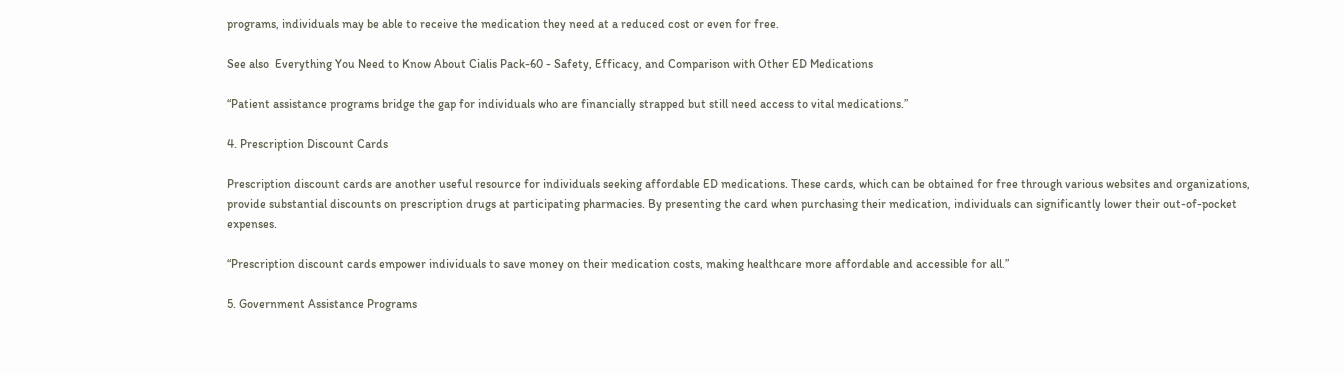programs, individuals may be able to receive the medication they need at a reduced cost or even for free.

See also  Everything You Need to Know About Cialis Pack-60 - Safety, Efficacy, and Comparison with Other ED Medications

“Patient assistance programs bridge the gap for individuals who are financially strapped but still need access to vital medications.”

4. Prescription Discount Cards

Prescription discount cards are another useful resource for individuals seeking affordable ED medications. These cards, which can be obtained for free through various websites and organizations, provide substantial discounts on prescription drugs at participating pharmacies. By presenting the card when purchasing their medication, individuals can significantly lower their out-of-pocket expenses.

“Prescription discount cards empower individuals to save money on their medication costs, making healthcare more affordable and accessible for all.”

5. Government Assistance Programs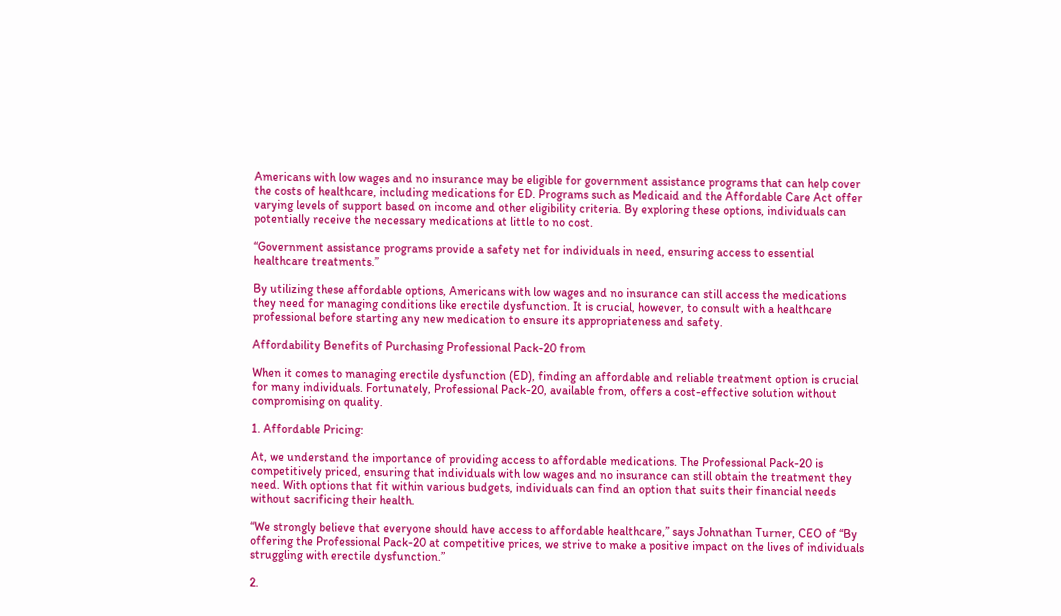Americans with low wages and no insurance may be eligible for government assistance programs that can help cover the costs of healthcare, including medications for ED. Programs such as Medicaid and the Affordable Care Act offer varying levels of support based on income and other eligibility criteria. By exploring these options, individuals can potentially receive the necessary medications at little to no cost.

“Government assistance programs provide a safety net for individuals in need, ensuring access to essential healthcare treatments.”

By utilizing these affordable options, Americans with low wages and no insurance can still access the medications they need for managing conditions like erectile dysfunction. It is crucial, however, to consult with a healthcare professional before starting any new medication to ensure its appropriateness and safety.

Affordability Benefits of Purchasing Professional Pack-20 from

When it comes to managing erectile dysfunction (ED), finding an affordable and reliable treatment option is crucial for many individuals. Fortunately, Professional Pack-20, available from, offers a cost-effective solution without compromising on quality.

1. Affordable Pricing:

At, we understand the importance of providing access to affordable medications. The Professional Pack-20 is competitively priced, ensuring that individuals with low wages and no insurance can still obtain the treatment they need. With options that fit within various budgets, individuals can find an option that suits their financial needs without sacrificing their health.

“We strongly believe that everyone should have access to affordable healthcare,” says Johnathan Turner, CEO of “By offering the Professional Pack-20 at competitive prices, we strive to make a positive impact on the lives of individuals struggling with erectile dysfunction.”

2.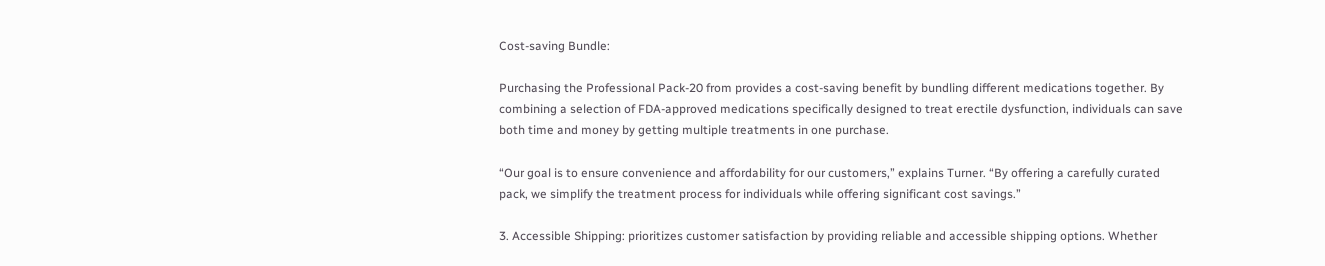Cost-saving Bundle:

Purchasing the Professional Pack-20 from provides a cost-saving benefit by bundling different medications together. By combining a selection of FDA-approved medications specifically designed to treat erectile dysfunction, individuals can save both time and money by getting multiple treatments in one purchase.

“Our goal is to ensure convenience and affordability for our customers,” explains Turner. “By offering a carefully curated pack, we simplify the treatment process for individuals while offering significant cost savings.”

3. Accessible Shipping: prioritizes customer satisfaction by providing reliable and accessible shipping options. Whether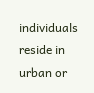individuals reside in urban or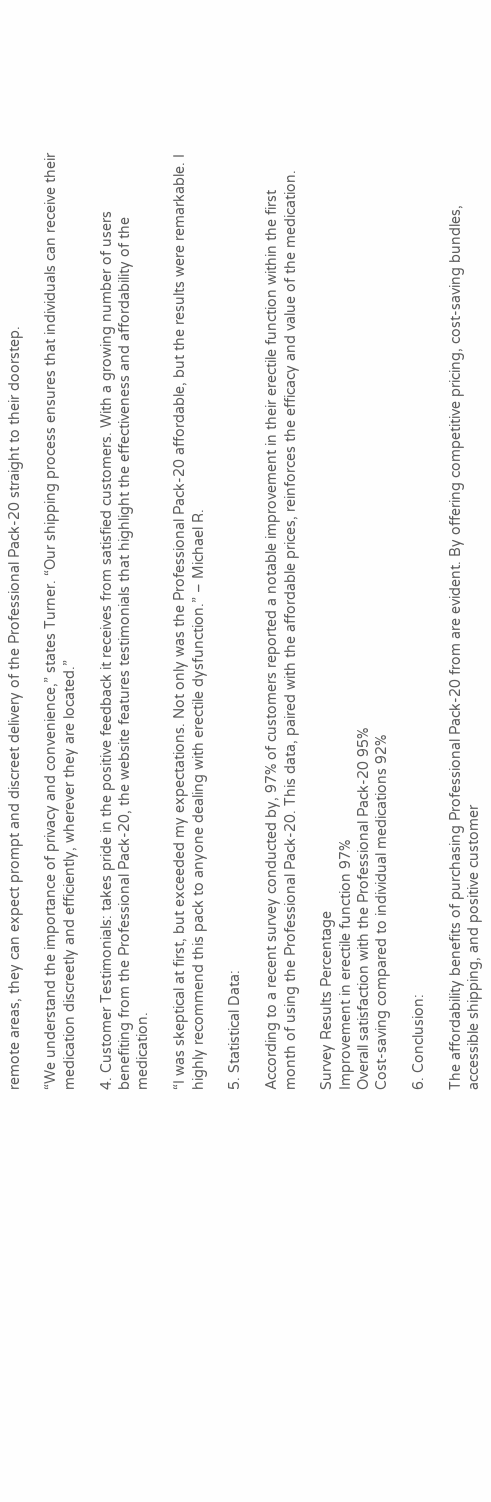remote areas, they can expect prompt and discreet delivery of the Professional Pack-20 straight to their doorstep.

“We understand the importance of privacy and convenience,” states Turner. “Our shipping process ensures that individuals can receive their medication discreetly and efficiently, wherever they are located.”

4. Customer Testimonials: takes pride in the positive feedback it receives from satisfied customers. With a growing number of users benefiting from the Professional Pack-20, the website features testimonials that highlight the effectiveness and affordability of the medication.

“I was skeptical at first, but exceeded my expectations. Not only was the Professional Pack-20 affordable, but the results were remarkable. I highly recommend this pack to anyone dealing with erectile dysfunction.” – Michael R.

5. Statistical Data:

According to a recent survey conducted by, 97% of customers reported a notable improvement in their erectile function within the first month of using the Professional Pack-20. This data, paired with the affordable prices, reinforces the efficacy and value of the medication.

Survey Results Percentage
Improvement in erectile function 97%
Overall satisfaction with the Professional Pack-20 95%
Cost-saving compared to individual medications 92%

6. Conclusion:

The affordability benefits of purchasing Professional Pack-20 from are evident. By offering competitive pricing, cost-saving bundles, accessible shipping, and positive customer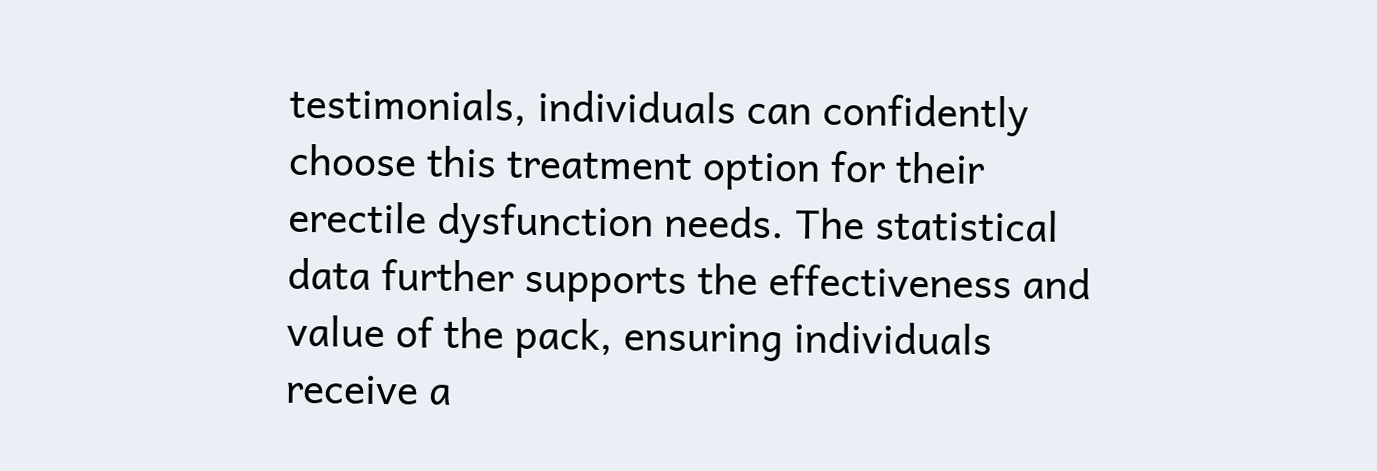testimonials, individuals can confidently choose this treatment option for their erectile dysfunction needs. The statistical data further supports the effectiveness and value of the pack, ensuring individuals receive a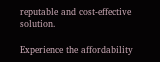reputable and cost-effective solution.

Experience the affordability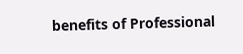benefits of Professional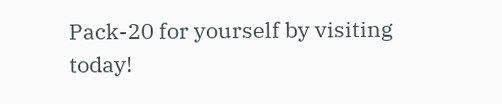Pack-20 for yourself by visiting today!